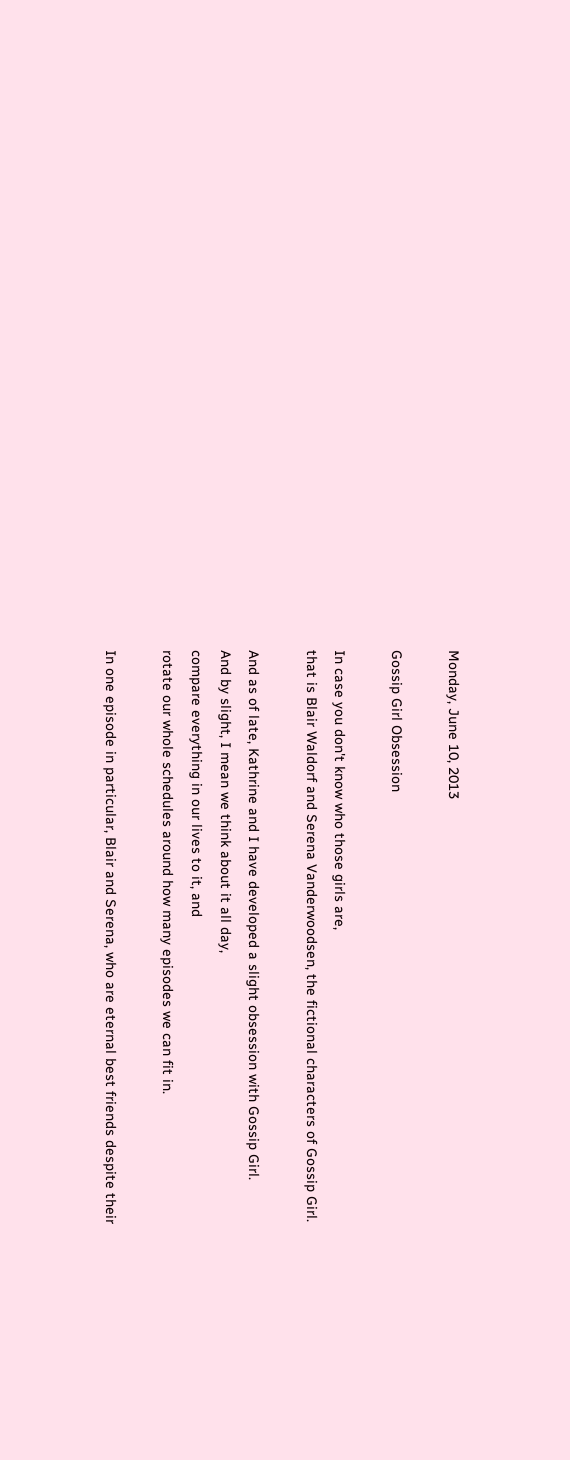Monday, June 10, 2013

Gossip Girl Obsession

In case you don't know who those girls are,
that is Blair Waldorf and Serena Vanderwoodsen, the fictional characters of Gossip Girl.

And as of late, Kathrine and I have developed a slight obsession with Gossip Girl.
And by slight, I mean we think about it all day,
compare everything in our lives to it, and
rotate our whole schedules around how many episodes we can fit in.

In one episode in particular, Blair and Serena, who are eternal best friends despite their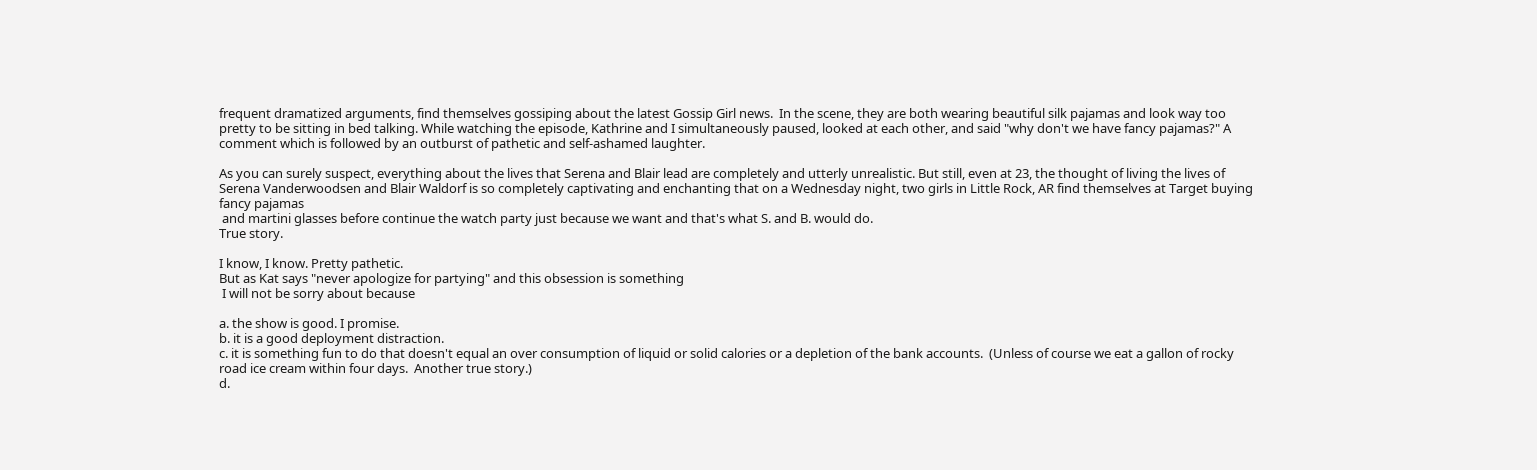frequent dramatized arguments, find themselves gossiping about the latest Gossip Girl news.  In the scene, they are both wearing beautiful silk pajamas and look way too pretty to be sitting in bed talking. While watching the episode, Kathrine and I simultaneously paused, looked at each other, and said "why don't we have fancy pajamas?" A comment which is followed by an outburst of pathetic and self-ashamed laughter.

As you can surely suspect, everything about the lives that Serena and Blair lead are completely and utterly unrealistic. But still, even at 23, the thought of living the lives of Serena Vanderwoodsen and Blair Waldorf is so completely captivating and enchanting that on a Wednesday night, two girls in Little Rock, AR find themselves at Target buying fancy pajamas
 and martini glasses before continue the watch party just because we want and that's what S. and B. would do.
True story.

I know, I know. Pretty pathetic.
But as Kat says "never apologize for partying" and this obsession is something
 I will not be sorry about because

a. the show is good. I promise.
b. it is a good deployment distraction.
c. it is something fun to do that doesn't equal an over consumption of liquid or solid calories or a depletion of the bank accounts.  (Unless of course we eat a gallon of rocky road ice cream within four days.  Another true story.)
d.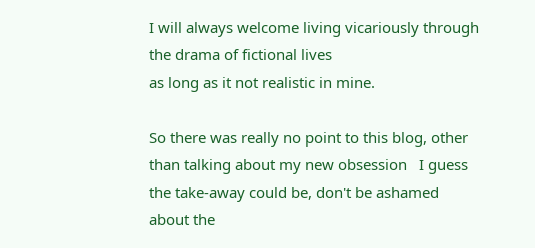I will always welcome living vicariously through the drama of fictional lives
as long as it not realistic in mine.

So there was really no point to this blog, other than talking about my new obsession   I guess the take-away could be, don't be ashamed about the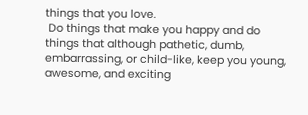things that you love.
 Do things that make you happy and do things that although pathetic, dumb, embarrassing, or child-like, keep you young, awesome, and exciting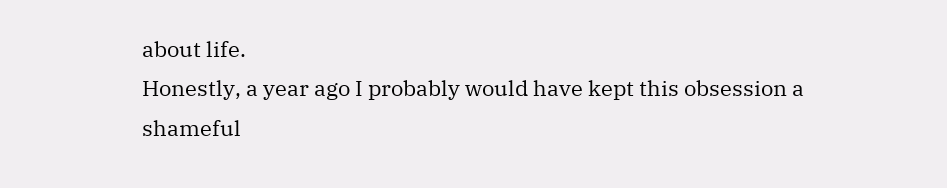about life.
Honestly, a year ago I probably would have kept this obsession a shameful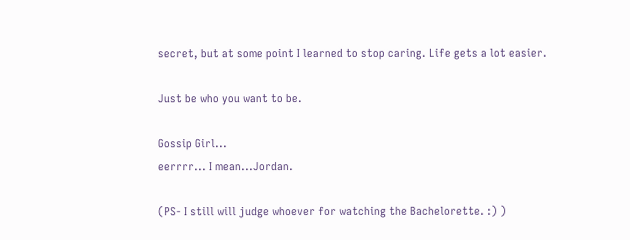secret, but at some point I learned to stop caring. Life gets a lot easier.

Just be who you want to be.

Gossip Girl...
eerrrr... I mean...Jordan.

(PS- I still will judge whoever for watching the Bachelorette. :) )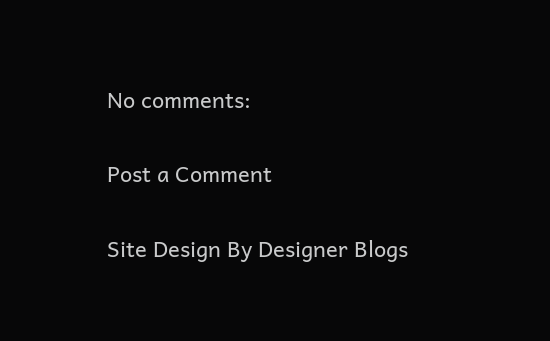No comments:

Post a Comment

Site Design By Designer Blogs